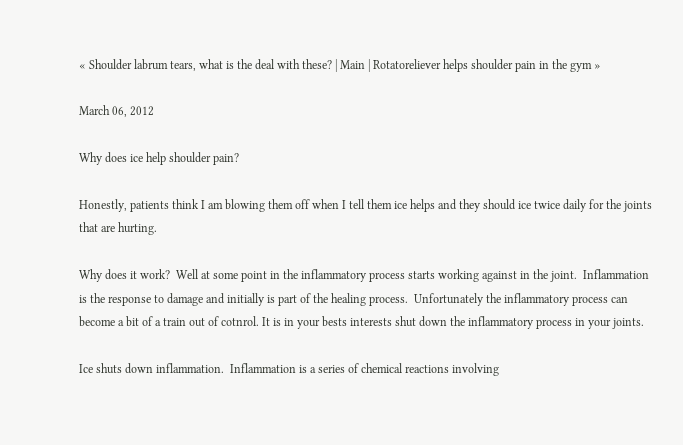« Shoulder labrum tears, what is the deal with these? | Main | Rotatoreliever helps shoulder pain in the gym »

March 06, 2012

Why does ice help shoulder pain?

Honestly, patients think I am blowing them off when I tell them ice helps and they should ice twice daily for the joints that are hurting.

Why does it work?  Well at some point in the inflammatory process starts working against in the joint.  Inflammation is the response to damage and initially is part of the healing process.  Unfortunately the inflammatory process can become a bit of a train out of cotnrol. It is in your bests interests shut down the inflammatory process in your joints.

Ice shuts down inflammation.  Inflammation is a series of chemical reactions involving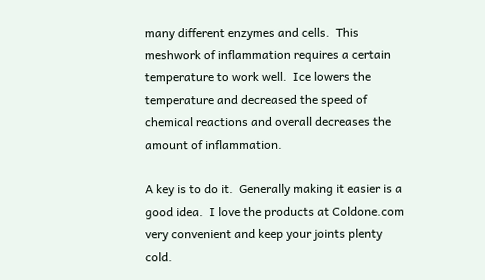many different enzymes and cells.  This meshwork of inflammation requires a certain temperature to work well.  Ice lowers the temperature and decreased the speed of chemical reactions and overall decreases the amount of inflammation.

A key is to do it.  Generally making it easier is a good idea.  I love the products at Coldone.com very convenient and keep your joints plenty cold.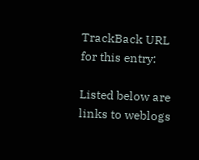TrackBack URL for this entry:

Listed below are links to weblogs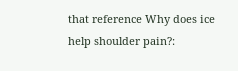that reference Why does ice help shoulder pain?: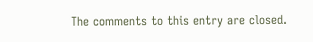The comments to this entry are closed.